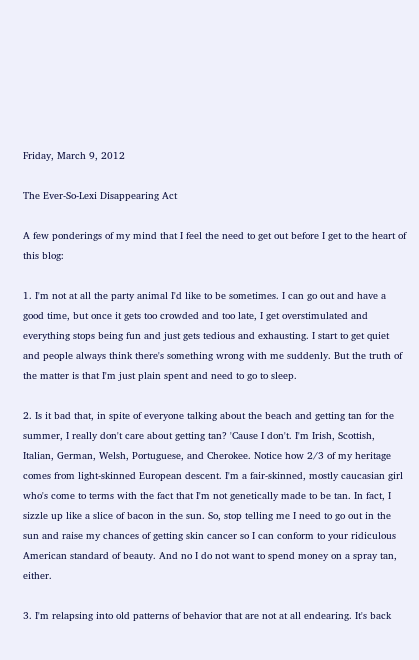Friday, March 9, 2012

The Ever-So-Lexi Disappearing Act

A few ponderings of my mind that I feel the need to get out before I get to the heart of this blog:

1. I'm not at all the party animal I'd like to be sometimes. I can go out and have a good time, but once it gets too crowded and too late, I get overstimulated and everything stops being fun and just gets tedious and exhausting. I start to get quiet and people always think there's something wrong with me suddenly. But the truth of the matter is that I'm just plain spent and need to go to sleep.

2. Is it bad that, in spite of everyone talking about the beach and getting tan for the summer, I really don't care about getting tan? 'Cause I don't. I'm Irish, Scottish, Italian, German, Welsh, Portuguese, and Cherokee. Notice how 2/3 of my heritage comes from light-skinned European descent. I'm a fair-skinned, mostly caucasian girl who's come to terms with the fact that I'm not genetically made to be tan. In fact, I sizzle up like a slice of bacon in the sun. So, stop telling me I need to go out in the sun and raise my chances of getting skin cancer so I can conform to your ridiculous American standard of beauty. And no I do not want to spend money on a spray tan, either.

3. I'm relapsing into old patterns of behavior that are not at all endearing. It's back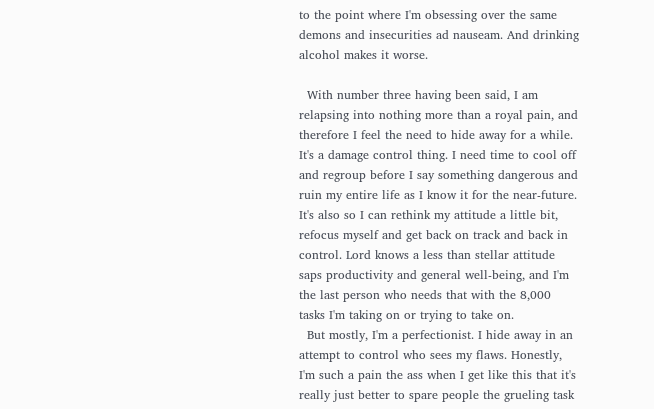to the point where I'm obsessing over the same demons and insecurities ad nauseam. And drinking alcohol makes it worse.

  With number three having been said, I am relapsing into nothing more than a royal pain, and therefore I feel the need to hide away for a while. It's a damage control thing. I need time to cool off and regroup before I say something dangerous and ruin my entire life as I know it for the near-future. It's also so I can rethink my attitude a little bit, refocus myself and get back on track and back in control. Lord knows a less than stellar attitude saps productivity and general well-being, and I'm the last person who needs that with the 8,000 tasks I'm taking on or trying to take on.
  But mostly, I'm a perfectionist. I hide away in an attempt to control who sees my flaws. Honestly, I'm such a pain the ass when I get like this that it's really just better to spare people the grueling task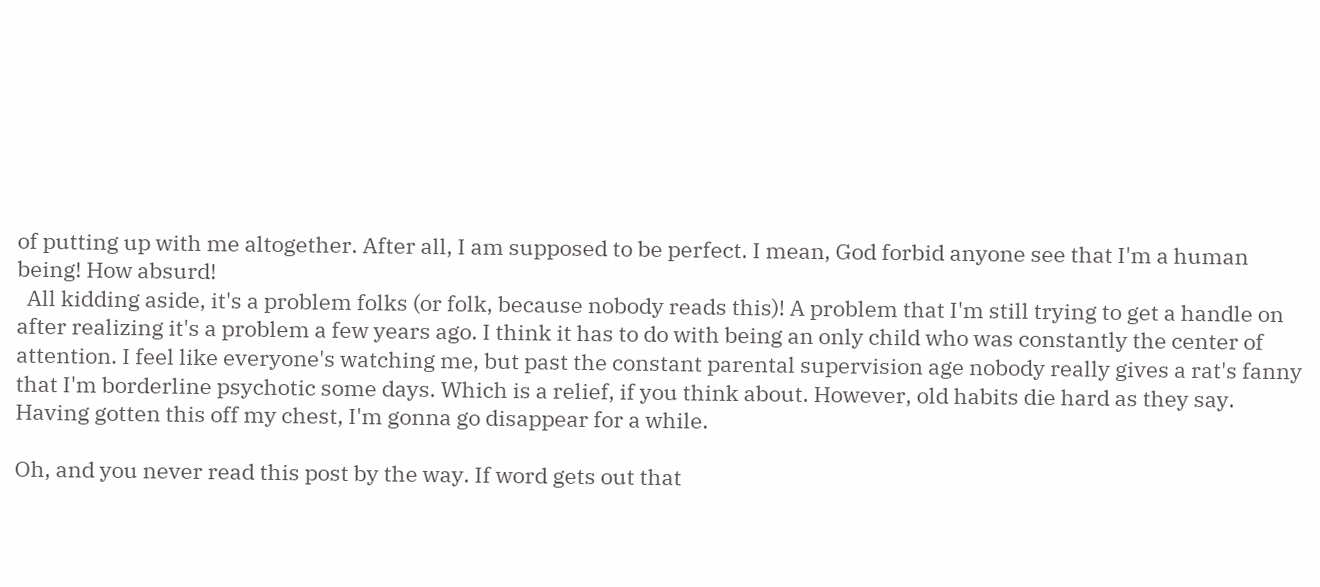of putting up with me altogether. After all, I am supposed to be perfect. I mean, God forbid anyone see that I'm a human being! How absurd!
  All kidding aside, it's a problem folks (or folk, because nobody reads this)! A problem that I'm still trying to get a handle on after realizing it's a problem a few years ago. I think it has to do with being an only child who was constantly the center of attention. I feel like everyone's watching me, but past the constant parental supervision age nobody really gives a rat's fanny that I'm borderline psychotic some days. Which is a relief, if you think about. However, old habits die hard as they say. Having gotten this off my chest, I'm gonna go disappear for a while.

Oh, and you never read this post by the way. If word gets out that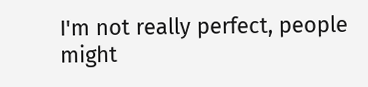I'm not really perfect, people might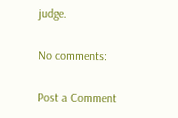judge.

No comments:

Post a Comment